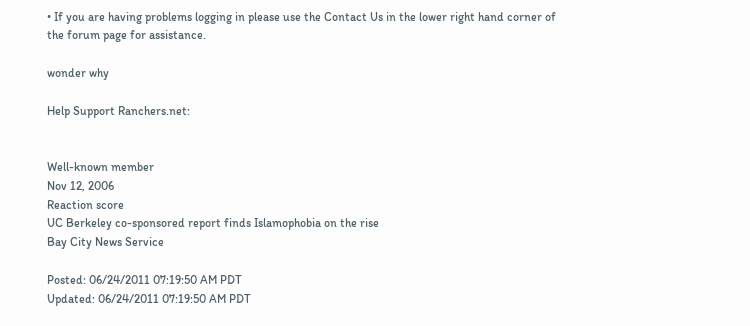• If you are having problems logging in please use the Contact Us in the lower right hand corner of the forum page for assistance.

wonder why

Help Support Ranchers.net:


Well-known member
Nov 12, 2006
Reaction score
UC Berkeley co-sponsored report finds Islamophobia on the rise
Bay City News Service

Posted: 06/24/2011 07:19:50 AM PDT
Updated: 06/24/2011 07:19:50 AM PDT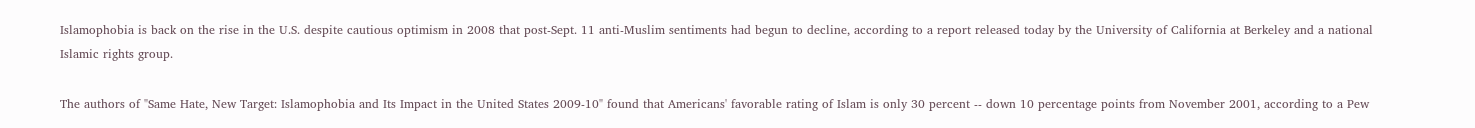Islamophobia is back on the rise in the U.S. despite cautious optimism in 2008 that post-Sept. 11 anti-Muslim sentiments had begun to decline, according to a report released today by the University of California at Berkeley and a national Islamic rights group.

The authors of "Same Hate, New Target: Islamophobia and Its Impact in the United States 2009-10" found that Americans' favorable rating of Islam is only 30 percent -- down 10 percentage points from November 2001, according to a Pew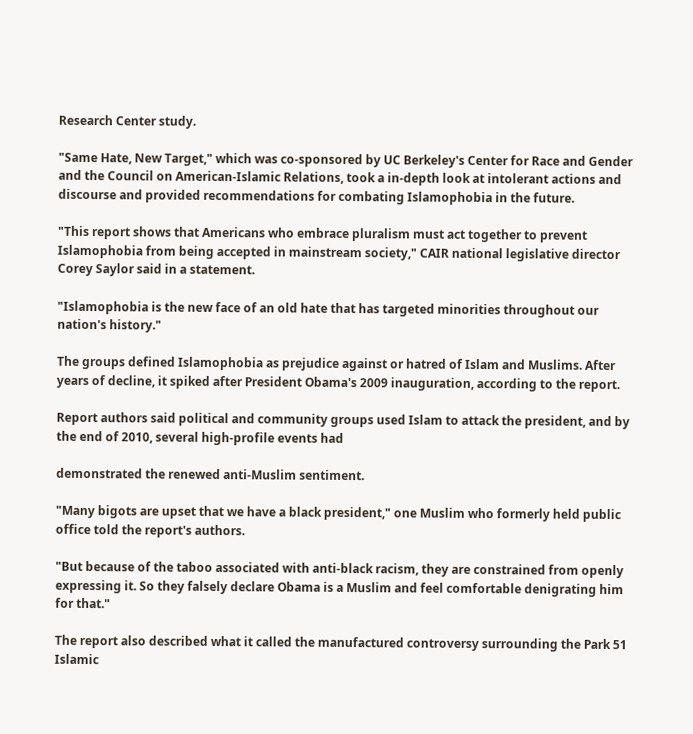Research Center study.

"Same Hate, New Target," which was co-sponsored by UC Berkeley's Center for Race and Gender and the Council on American-Islamic Relations, took a in-depth look at intolerant actions and discourse and provided recommendations for combating Islamophobia in the future.

"This report shows that Americans who embrace pluralism must act together to prevent Islamophobia from being accepted in mainstream society," CAIR national legislative director Corey Saylor said in a statement.

"Islamophobia is the new face of an old hate that has targeted minorities throughout our nation's history."

The groups defined Islamophobia as prejudice against or hatred of Islam and Muslims. After years of decline, it spiked after President Obama's 2009 inauguration, according to the report.

Report authors said political and community groups used Islam to attack the president, and by the end of 2010, several high-profile events had

demonstrated the renewed anti-Muslim sentiment.

"Many bigots are upset that we have a black president," one Muslim who formerly held public office told the report's authors.

"But because of the taboo associated with anti-black racism, they are constrained from openly expressing it. So they falsely declare Obama is a Muslim and feel comfortable denigrating him for that."

The report also described what it called the manufactured controversy surrounding the Park 51 Islamic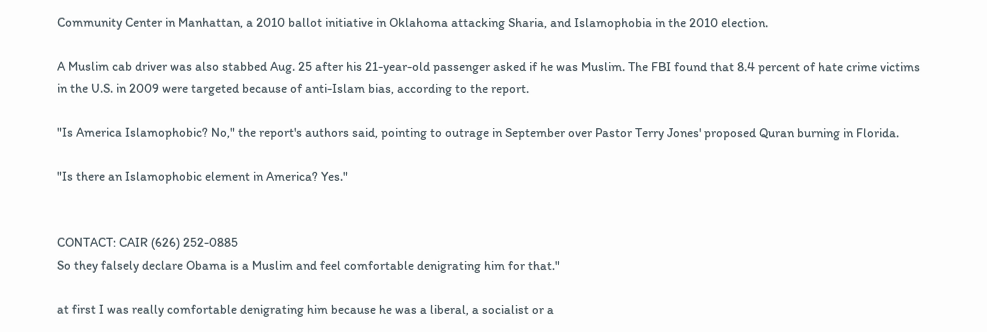Community Center in Manhattan, a 2010 ballot initiative in Oklahoma attacking Sharia, and Islamophobia in the 2010 election.

A Muslim cab driver was also stabbed Aug. 25 after his 21-year-old passenger asked if he was Muslim. The FBI found that 8.4 percent of hate crime victims in the U.S. in 2009 were targeted because of anti-Islam bias, according to the report.

"Is America Islamophobic? No," the report's authors said, pointing to outrage in September over Pastor Terry Jones' proposed Quran burning in Florida.

"Is there an Islamophobic element in America? Yes."


CONTACT: CAIR (626) 252-0885
So they falsely declare Obama is a Muslim and feel comfortable denigrating him for that."

at first I was really comfortable denigrating him because he was a liberal, a socialist or a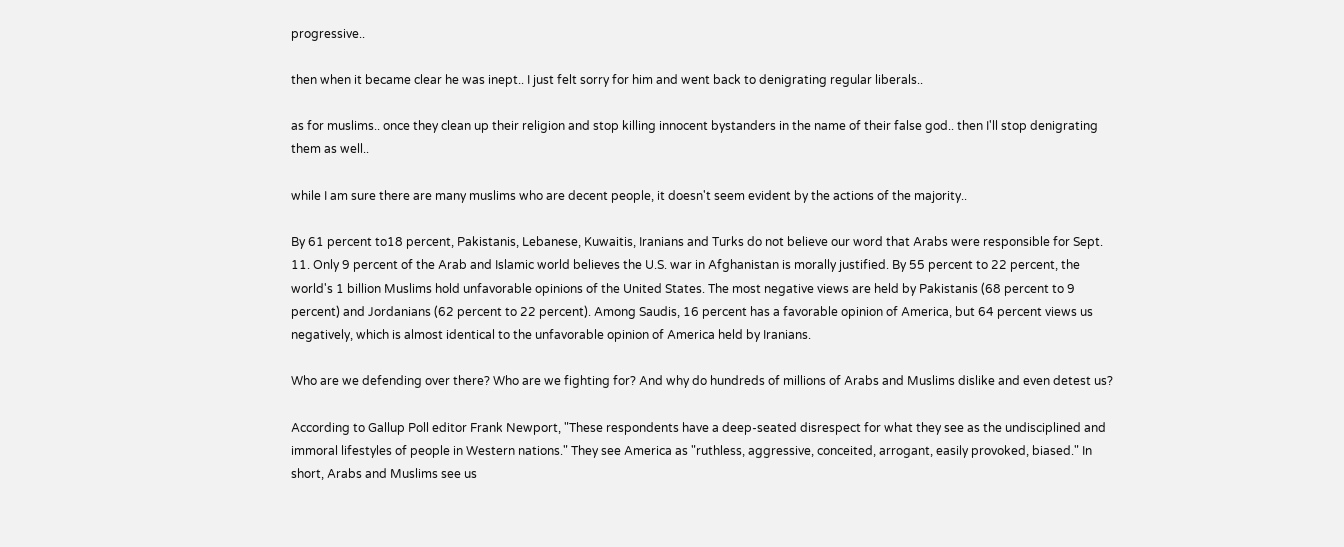progressive..

then when it became clear he was inept.. I just felt sorry for him and went back to denigrating regular liberals..

as for muslims.. once they clean up their religion and stop killing innocent bystanders in the name of their false god.. then I'll stop denigrating them as well..

while I am sure there are many muslims who are decent people, it doesn't seem evident by the actions of the majority..

By 61 percent to18 percent, Pakistanis, Lebanese, Kuwaitis, Iranians and Turks do not believe our word that Arabs were responsible for Sept. 11. Only 9 percent of the Arab and Islamic world believes the U.S. war in Afghanistan is morally justified. By 55 percent to 22 percent, the world's 1 billion Muslims hold unfavorable opinions of the United States. The most negative views are held by Pakistanis (68 percent to 9 percent) and Jordanians (62 percent to 22 percent). Among Saudis, 16 percent has a favorable opinion of America, but 64 percent views us negatively, which is almost identical to the unfavorable opinion of America held by Iranians.

Who are we defending over there? Who are we fighting for? And why do hundreds of millions of Arabs and Muslims dislike and even detest us?

According to Gallup Poll editor Frank Newport, "These respondents have a deep-seated disrespect for what they see as the undisciplined and immoral lifestyles of people in Western nations." They see America as "ruthless, aggressive, conceited, arrogant, easily provoked, biased." In short, Arabs and Muslims see us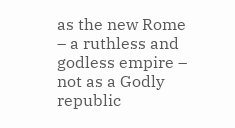as the new Rome – a ruthless and godless empire – not as a Godly republic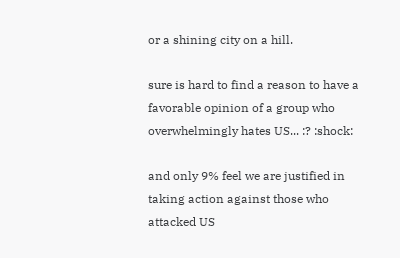or a shining city on a hill.

sure is hard to find a reason to have a favorable opinion of a group who overwhelmingly hates US... :? :shock:

and only 9% feel we are justified in taking action against those who attacked US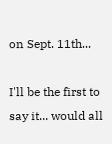on Sept. 11th...

I'll be the first to say it... would all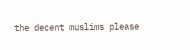the decent muslims please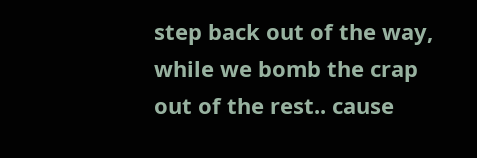step back out of the way, while we bomb the crap out of the rest.. cause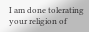I am done tolerating your religion of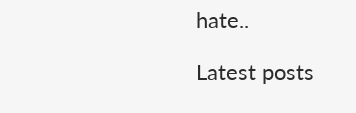hate..

Latest posts